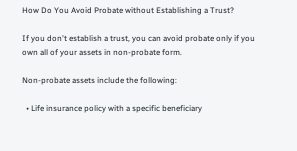How Do You Avoid Probate without Establishing a Trust?

If you don't establish a trust, you can avoid probate only if you own all of your assets in non-probate form.

Non-probate assets include the following:

  • Life insurance policy with a specific beneficiary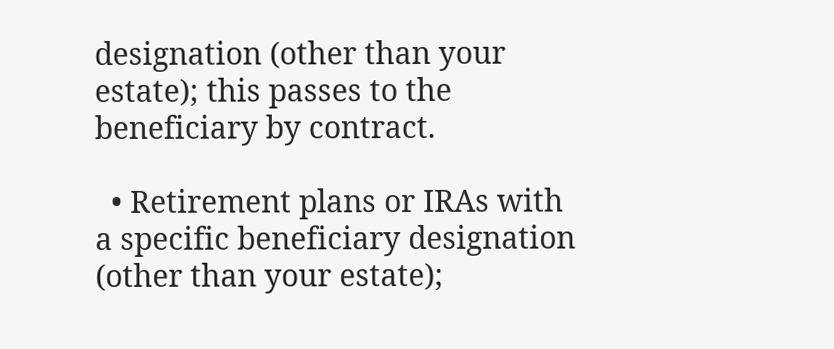designation (other than your estate); this passes to the beneficiary by contract.

  • Retirement plans or IRAs with a specific beneficiary designation (other than your estate);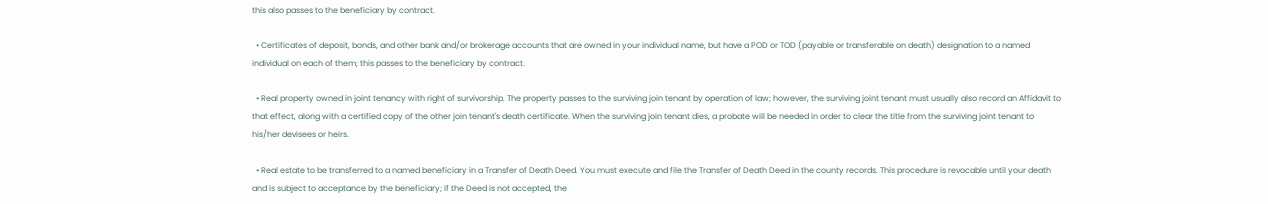this also passes to the beneficiary by contract.

  • Certificates of deposit, bonds, and other bank and/or brokerage accounts that are owned in your individual name, but have a POD or TOD (payable or transferable on death) designation to a named individual on each of them; this passes to the beneficiary by contract.

  • Real property owned in joint tenancy with right of survivorship. The property passes to the surviving join tenant by operation of law; however, the surviving joint tenant must usually also record an Affidavit to that effect, along with a certified copy of the other join tenant's death certificate. When the surviving join tenant dies, a probate will be needed in order to clear the title from the surviving joint tenant to his/her devisees or heirs.

  • Real estate to be transferred to a named beneficiary in a Transfer of Death Deed. You must execute and file the Transfer of Death Deed in the county records. This procedure is revocable until your death and is subject to acceptance by the beneficiary; if the Deed is not accepted, the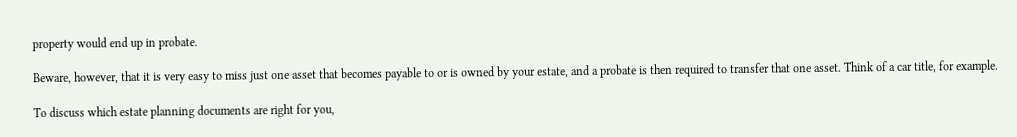property would end up in probate.

Beware, however, that it is very easy to miss just one asset that becomes payable to or is owned by your estate, and a probate is then required to transfer that one asset. Think of a car title, for example.

To discuss which estate planning documents are right for you,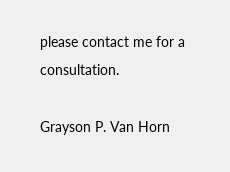please contact me for a consultation.

Grayson P. Van Horn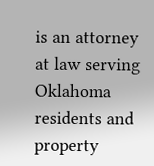is an attorney at law serving Oklahoma residents and property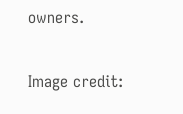owners.

Image credit: